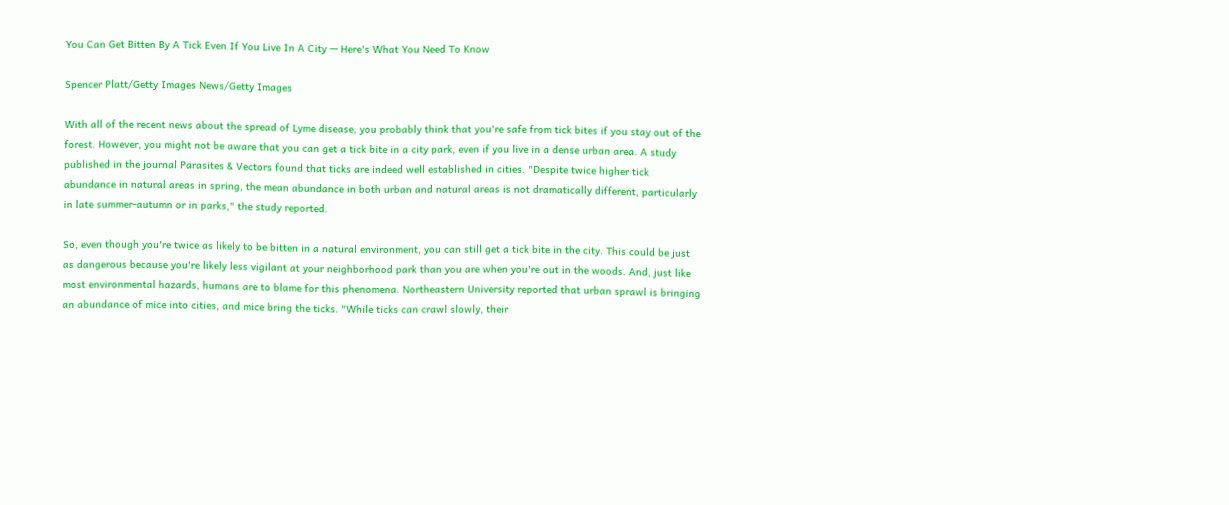You Can Get Bitten By A Tick Even If You Live In A City — Here's What You Need To Know

Spencer Platt/Getty Images News/Getty Images

With all of the recent news about the spread of Lyme disease, you probably think that you're safe from tick bites if you stay out of the forest. However, you might not be aware that you can get a tick bite in a city park, even if you live in a dense urban area. A study published in the journal Parasites & Vectors found that ticks are indeed well established in cities. "Despite twice higher tick abundance in natural areas in spring, the mean abundance in both urban and natural areas is not dramatically different, particularly in late summer-autumn or in parks," the study reported.

So, even though you're twice as likely to be bitten in a natural environment, you can still get a tick bite in the city. This could be just as dangerous because you're likely less vigilant at your neighborhood park than you are when you're out in the woods. And, just like most environmental hazards, humans are to blame for this phenomena. Northeastern University reported that urban sprawl is bringing an abundance of mice into cities, and mice bring the ticks. "While ticks can crawl slowly, their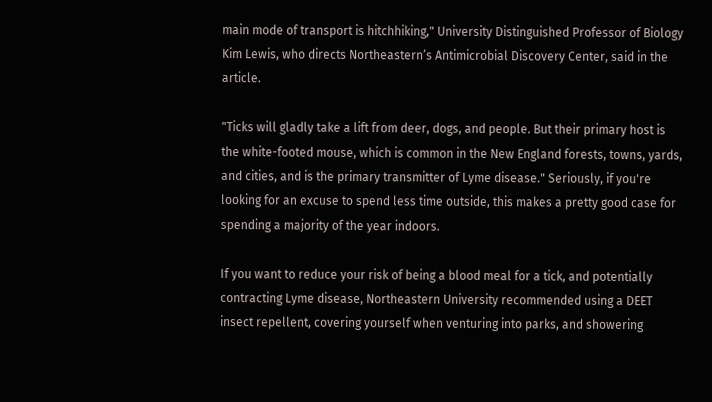main mode of transport is hitchhiking," University Distinguished Professor of Biology Kim Lewis, who directs Northeastern’s Antimicrobial Discovery Center, said in the article.

"Ticks will gladly take a lift from deer, dogs, and people. But their primary host is the white-footed mouse, which is common in the New England forests, towns, yards, and cities, and is the primary transmitter of Lyme disease." Seriously, if you're looking for an excuse to spend less time outside, this makes a pretty good case for spending a majority of the year indoors.

If you want to reduce your risk of being a blood meal for a tick, and potentially contracting Lyme disease, Northeastern University recommended using a DEET insect repellent, covering yourself when venturing into parks, and showering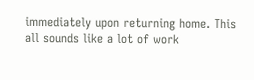immediately upon returning home. This all sounds like a lot of work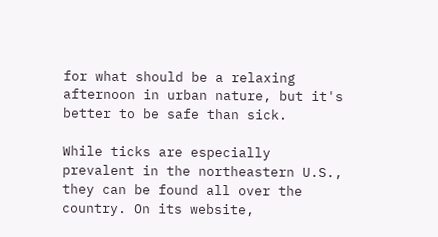for what should be a relaxing afternoon in urban nature, but it's better to be safe than sick.

While ticks are especially prevalent in the northeastern U.S., they can be found all over the country. On its website,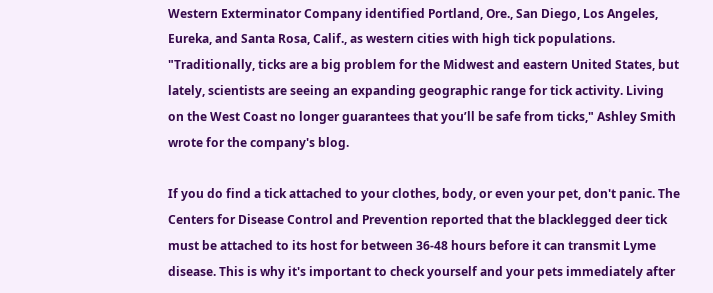Western Exterminator Company identified Portland, Ore., San Diego, Los Angeles, Eureka, and Santa Rosa, Calif., as western cities with high tick populations. "Traditionally, ticks are a big problem for the Midwest and eastern United States, but lately, scientists are seeing an expanding geographic range for tick activity. Living on the West Coast no longer guarantees that you’ll be safe from ticks," Ashley Smith wrote for the company's blog.

If you do find a tick attached to your clothes, body, or even your pet, don't panic. The Centers for Disease Control and Prevention reported that the blacklegged deer tick must be attached to its host for between 36-48 hours before it can transmit Lyme disease. This is why it's important to check yourself and your pets immediately after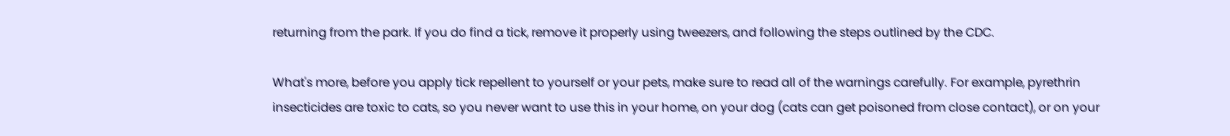returning from the park. If you do find a tick, remove it properly using tweezers, and following the steps outlined by the CDC.

What's more, before you apply tick repellent to yourself or your pets, make sure to read all of the warnings carefully. For example, pyrethrin insecticides are toxic to cats, so you never want to use this in your home, on your dog (cats can get poisoned from close contact), or on your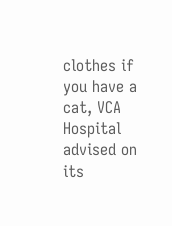clothes if you have a cat, VCA Hospital advised on its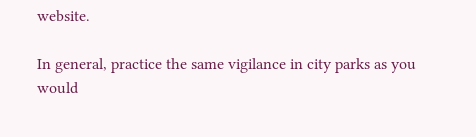website.

In general, practice the same vigilance in city parks as you would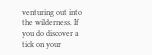venturing out into the wilderness. If you do discover a tick on your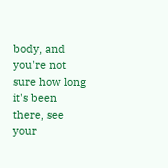body, and you're not sure how long it's been there, see your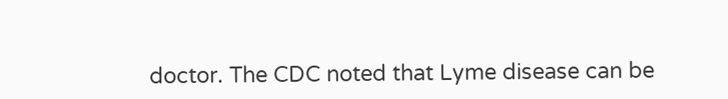doctor. The CDC noted that Lyme disease can be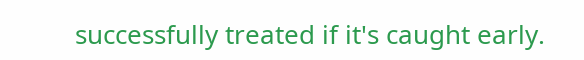successfully treated if it's caught early.